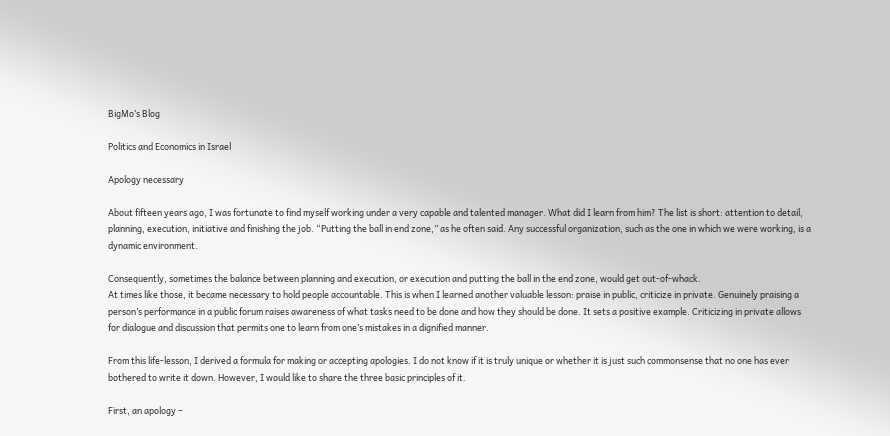BigMo’s Blog

Politics and Economics in Israel

Apology necessary

About fifteen years ago, I was fortunate to find myself working under a very capable and talented manager. What did I learn from him? The list is short: attention to detail, planning, execution, initiative and finishing the job. “Putting the ball in end zone,” as he often said. Any successful organization, such as the one in which we were working, is a dynamic environment.

Consequently, sometimes the balance between planning and execution, or execution and putting the ball in the end zone, would get out-of-whack.
At times like those, it became necessary to hold people accountable. This is when I learned another valuable lesson: praise in public, criticize in private. Genuinely praising a person’s performance in a public forum raises awareness of what tasks need to be done and how they should be done. It sets a positive example. Criticizing in private allows for dialogue and discussion that permits one to learn from one’s mistakes in a dignified manner.

From this life-lesson, I derived a formula for making or accepting apologies. I do not know if it is truly unique or whether it is just such commonsense that no one has ever bothered to write it down. However, I would like to share the three basic principles of it.

First, an apology –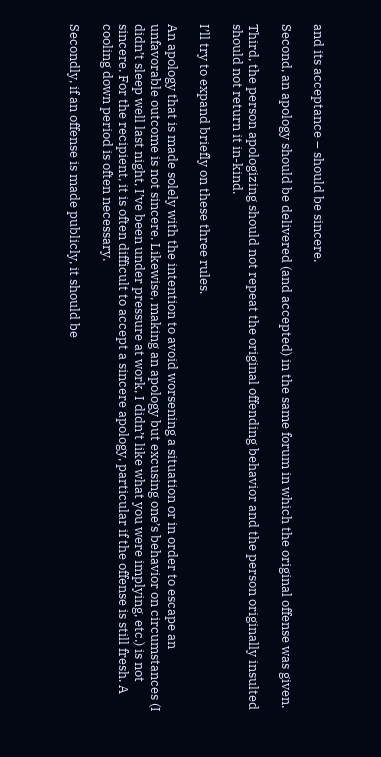and its acceptance – should be sincere.

Second, an apology should be delivered (and accepted) in the same forum in which the original offense was given.

Third, the person apologizing should not repeat the original offending behavior and the person originally insulted should not return it in-kind.

I’ll try to expand briefly on these three rules.

An apology that is made solely with the intention to avoid worsening a situation or in order to escape an unfavorable outcome is not sincere. Likewise, making an apology but excusing one’s behavior on circumstances (I didn’t sleep well last night, I’ve been under pressure at work, I didn’t like what you were implying, etc.) is not sincere. For the recipient, it is often difficult to accept a sincere apology, particular if the offense is still fresh. A cooling down period is often necessary.

Secondly, if an offense is made publicly, it should be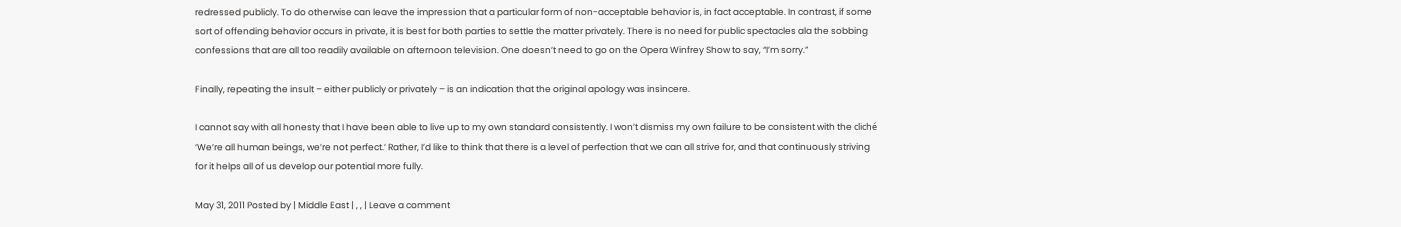redressed publicly. To do otherwise can leave the impression that a particular form of non-acceptable behavior is, in fact acceptable. In contrast, if some sort of offending behavior occurs in private, it is best for both parties to settle the matter privately. There is no need for public spectacles ala the sobbing confessions that are all too readily available on afternoon television. One doesn’t need to go on the Opera Winfrey Show to say, “I’m sorry.”

Finally, repeating the insult – either publicly or privately – is an indication that the original apology was insincere.

I cannot say with all honesty that I have been able to live up to my own standard consistently. I won’t dismiss my own failure to be consistent with the cliché ‘We’re all human beings, we’re not perfect.’ Rather, I’d like to think that there is a level of perfection that we can all strive for, and that continuously striving for it helps all of us develop our potential more fully.

May 31, 2011 Posted by | Middle East | , , | Leave a comment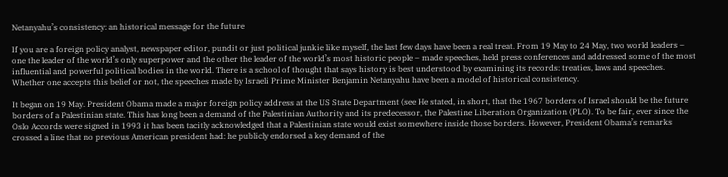Netanyahu’s consistency: an historical message for the future

If you are a foreign policy analyst, newspaper editor, pundit or just political junkie like myself, the last few days have been a real treat. From 19 May to 24 May, two world leaders – one the leader of the world’s only superpower and the other the leader of the world’s most historic people – made speeches, held press conferences and addressed some of the most influential and powerful political bodies in the world. There is a school of thought that says history is best understood by examining its records: treaties, laws and speeches. Whether one accepts this belief or not, the speeches made by Israeli Prime Minister Benjamin Netanyahu have been a model of historical consistency.

It began on 19 May. President Obama made a major foreign policy address at the US State Department (see He stated, in short, that the 1967 borders of Israel should be the future borders of a Palestinian state. This has long been a demand of the Palestinian Authority and its predecessor, the Palestine Liberation Organization (PLO). To be fair, ever since the Oslo Accords were signed in 1993 it has been tacitly acknowledged that a Palestinian state would exist somewhere inside those borders. However, President Obama’s remarks crossed a line that no previous American president had: he publicly endorsed a key demand of the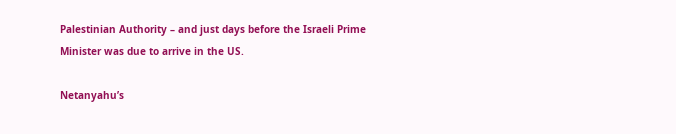Palestinian Authority – and just days before the Israeli Prime Minister was due to arrive in the US.

Netanyahu’s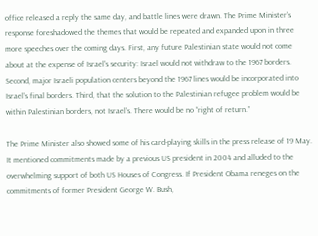office released a reply the same day, and battle lines were drawn. The Prime Minister’s response foreshadowed the themes that would be repeated and expanded upon in three more speeches over the coming days. First, any future Palestinian state would not come about at the expense of Israel’s security: Israel would not withdraw to the 1967 borders. Second, major Israeli population centers beyond the 1967 lines would be incorporated into Israel’s final borders. Third, that the solution to the Palestinian refugee problem would be within Palestinian borders, not Israel’s. There would be no “right of return.”

The Prime Minister also showed some of his card-playing skills in the press release of 19 May. It mentioned commitments made by a previous US president in 2004 and alluded to the overwhelming support of both US Houses of Congress. If President Obama reneges on the commitments of former President George W. Bush,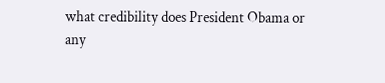what credibility does President Obama or any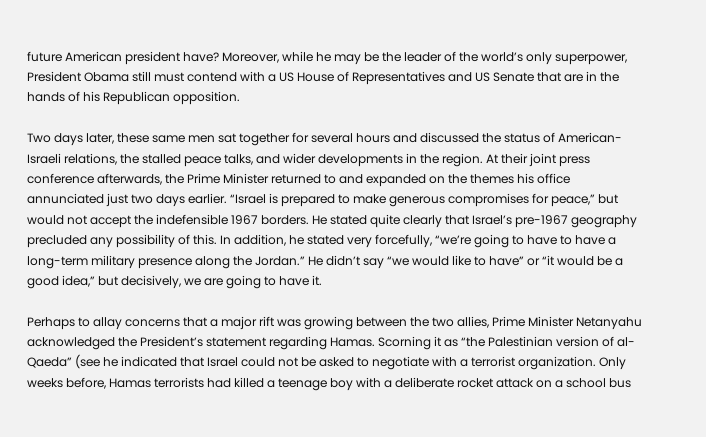future American president have? Moreover, while he may be the leader of the world’s only superpower, President Obama still must contend with a US House of Representatives and US Senate that are in the hands of his Republican opposition.

Two days later, these same men sat together for several hours and discussed the status of American-Israeli relations, the stalled peace talks, and wider developments in the region. At their joint press conference afterwards, the Prime Minister returned to and expanded on the themes his office annunciated just two days earlier. “Israel is prepared to make generous compromises for peace,” but would not accept the indefensible 1967 borders. He stated quite clearly that Israel’s pre-1967 geography precluded any possibility of this. In addition, he stated very forcefully, “we’re going to have to have a long-term military presence along the Jordan.” He didn’t say “we would like to have” or “it would be a good idea,” but decisively, we are going to have it.

Perhaps to allay concerns that a major rift was growing between the two allies, Prime Minister Netanyahu acknowledged the President’s statement regarding Hamas. Scorning it as “the Palestinian version of al-Qaeda” (see he indicated that Israel could not be asked to negotiate with a terrorist organization. Only weeks before, Hamas terrorists had killed a teenage boy with a deliberate rocket attack on a school bus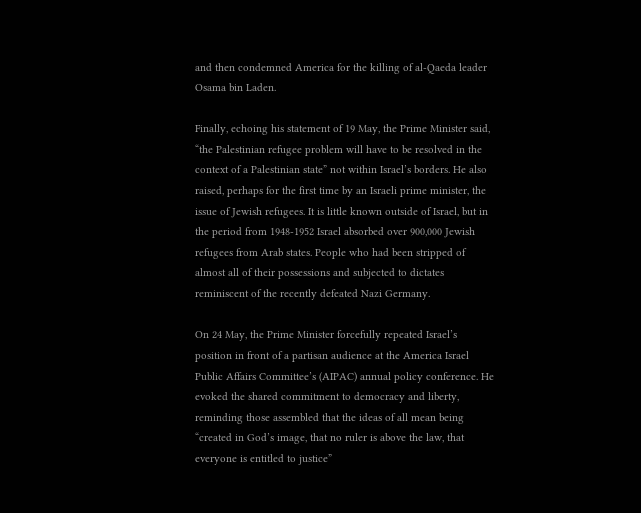and then condemned America for the killing of al-Qaeda leader Osama bin Laden.

Finally, echoing his statement of 19 May, the Prime Minister said, “the Palestinian refugee problem will have to be resolved in the context of a Palestinian state” not within Israel’s borders. He also raised, perhaps for the first time by an Israeli prime minister, the issue of Jewish refugees. It is little known outside of Israel, but in the period from 1948-1952 Israel absorbed over 900,000 Jewish refugees from Arab states. People who had been stripped of almost all of their possessions and subjected to dictates reminiscent of the recently defeated Nazi Germany.

On 24 May, the Prime Minister forcefully repeated Israel’s position in front of a partisan audience at the America Israel Public Affairs Committee’s (AIPAC) annual policy conference. He evoked the shared commitment to democracy and liberty, reminding those assembled that the ideas of all mean being “created in God’s image, that no ruler is above the law, that everyone is entitled to justice”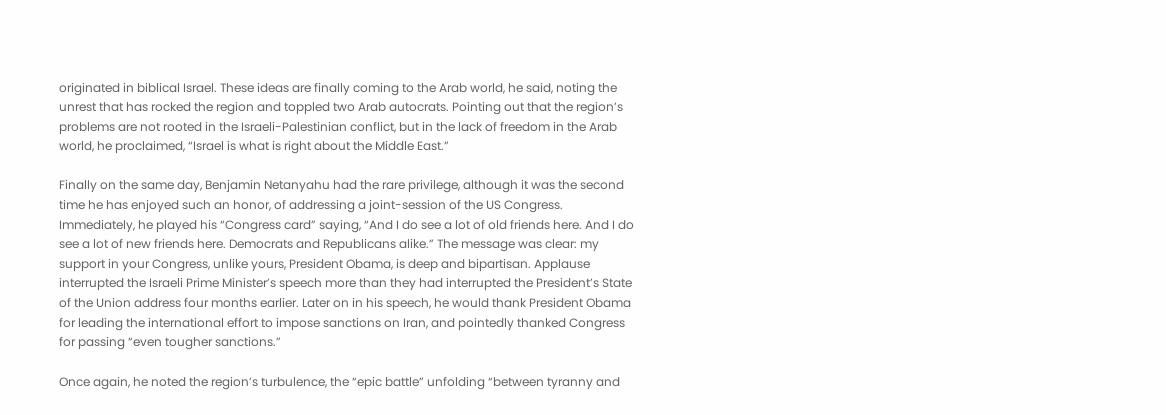originated in biblical Israel. These ideas are finally coming to the Arab world, he said, noting the unrest that has rocked the region and toppled two Arab autocrats. Pointing out that the region’s problems are not rooted in the Israeli-Palestinian conflict, but in the lack of freedom in the Arab world, he proclaimed, “Israel is what is right about the Middle East.”

Finally on the same day, Benjamin Netanyahu had the rare privilege, although it was the second time he has enjoyed such an honor, of addressing a joint-session of the US Congress. Immediately, he played his “Congress card” saying, “And I do see a lot of old friends here. And I do see a lot of new friends here. Democrats and Republicans alike.” The message was clear: my support in your Congress, unlike yours, President Obama, is deep and bipartisan. Applause interrupted the Israeli Prime Minister’s speech more than they had interrupted the President’s State of the Union address four months earlier. Later on in his speech, he would thank President Obama for leading the international effort to impose sanctions on Iran, and pointedly thanked Congress for passing “even tougher sanctions.”

Once again, he noted the region’s turbulence, the “epic battle” unfolding “between tyranny and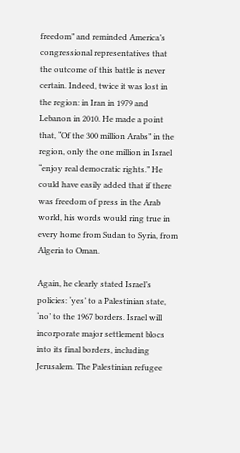freedom” and reminded America’s congressional representatives that the outcome of this battle is never certain. Indeed, twice it was lost in the region: in Iran in 1979 and Lebanon in 2010. He made a point that, “Of the 300 million Arabs” in the region, only the one million in Israel “enjoy real democratic rights.” He could have easily added that if there was freedom of press in the Arab world, his words would ring true in every home from Sudan to Syria, from Algeria to Oman.

Again, he clearly stated Israel’s policies: ‘yes’ to a Palestinian state, ‘no’ to the 1967 borders. Israel will incorporate major settlement blocs into its final borders, including Jerusalem. The Palestinian refugee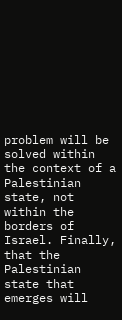problem will be solved within the context of a Palestinian state, not within the borders of Israel. Finally, that the Palestinian state that emerges will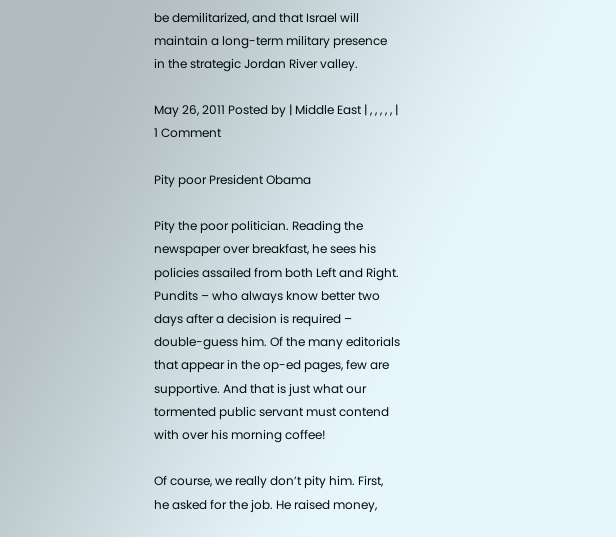be demilitarized, and that Israel will maintain a long-term military presence in the strategic Jordan River valley.

May 26, 2011 Posted by | Middle East | , , , , , | 1 Comment

Pity poor President Obama

Pity the poor politician. Reading the newspaper over breakfast, he sees his policies assailed from both Left and Right. Pundits – who always know better two days after a decision is required – double-guess him. Of the many editorials that appear in the op-ed pages, few are supportive. And that is just what our tormented public servant must contend with over his morning coffee!

Of course, we really don’t pity him. First, he asked for the job. He raised money,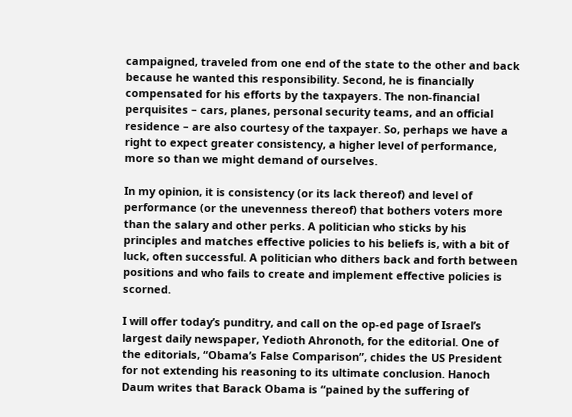campaigned, traveled from one end of the state to the other and back because he wanted this responsibility. Second, he is financially compensated for his efforts by the taxpayers. The non-financial perquisites – cars, planes, personal security teams, and an official residence – are also courtesy of the taxpayer. So, perhaps we have a right to expect greater consistency, a higher level of performance, more so than we might demand of ourselves.

In my opinion, it is consistency (or its lack thereof) and level of performance (or the unevenness thereof) that bothers voters more than the salary and other perks. A politician who sticks by his principles and matches effective policies to his beliefs is, with a bit of luck, often successful. A politician who dithers back and forth between positions and who fails to create and implement effective policies is scorned.

I will offer today’s punditry, and call on the op-ed page of Israel’s largest daily newspaper, Yedioth Ahronoth, for the editorial. One of the editorials, “Obama’s False Comparison”, chides the US President for not extending his reasoning to its ultimate conclusion. Hanoch Daum writes that Barack Obama is “pained by the suffering of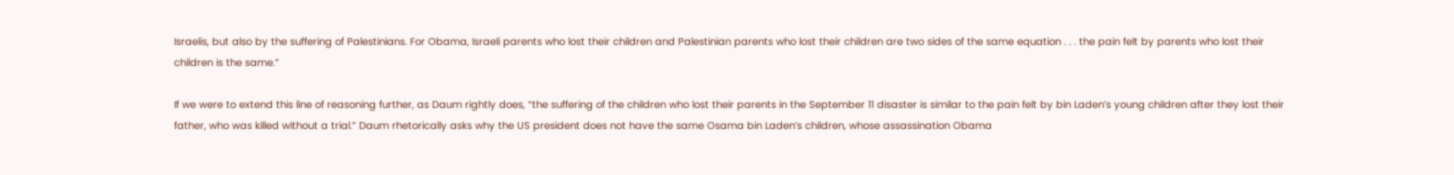Israelis, but also by the suffering of Palestinians. For Obama, Israeli parents who lost their children and Palestinian parents who lost their children are two sides of the same equation . . . the pain felt by parents who lost their children is the same.”

If we were to extend this line of reasoning further, as Daum rightly does, “the suffering of the children who lost their parents in the September 11 disaster is similar to the pain felt by bin Laden’s young children after they lost their father, who was killed without a trial.” Daum rhetorically asks why the US president does not have the same Osama bin Laden’s children, whose assassination Obama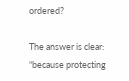ordered?

The answer is clear: “because protecting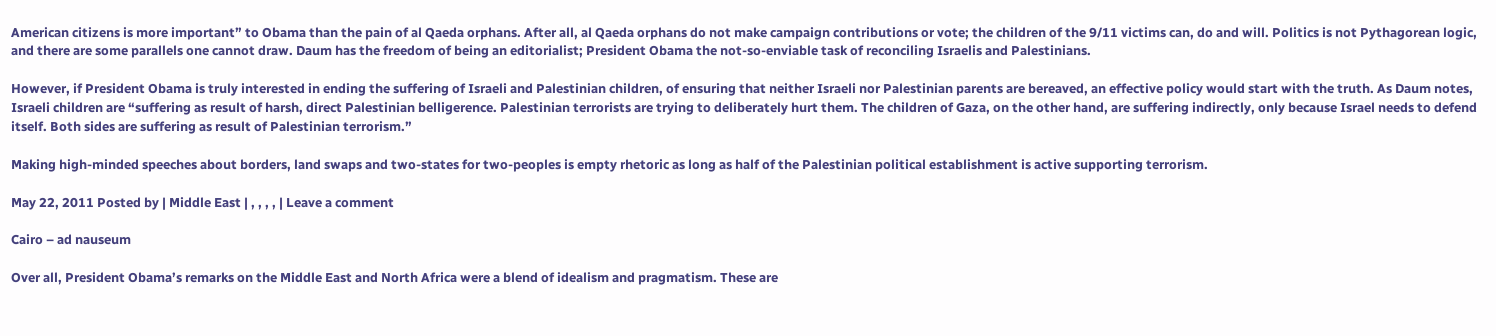American citizens is more important” to Obama than the pain of al Qaeda orphans. After all, al Qaeda orphans do not make campaign contributions or vote; the children of the 9/11 victims can, do and will. Politics is not Pythagorean logic, and there are some parallels one cannot draw. Daum has the freedom of being an editorialist; President Obama the not-so-enviable task of reconciling Israelis and Palestinians.

However, if President Obama is truly interested in ending the suffering of Israeli and Palestinian children, of ensuring that neither Israeli nor Palestinian parents are bereaved, an effective policy would start with the truth. As Daum notes, Israeli children are “suffering as result of harsh, direct Palestinian belligerence. Palestinian terrorists are trying to deliberately hurt them. The children of Gaza, on the other hand, are suffering indirectly, only because Israel needs to defend itself. Both sides are suffering as result of Palestinian terrorism.”

Making high-minded speeches about borders, land swaps and two-states for two-peoples is empty rhetoric as long as half of the Palestinian political establishment is active supporting terrorism.

May 22, 2011 Posted by | Middle East | , , , , | Leave a comment

Cairo – ad nauseum

Over all, President Obama’s remarks on the Middle East and North Africa were a blend of idealism and pragmatism. These are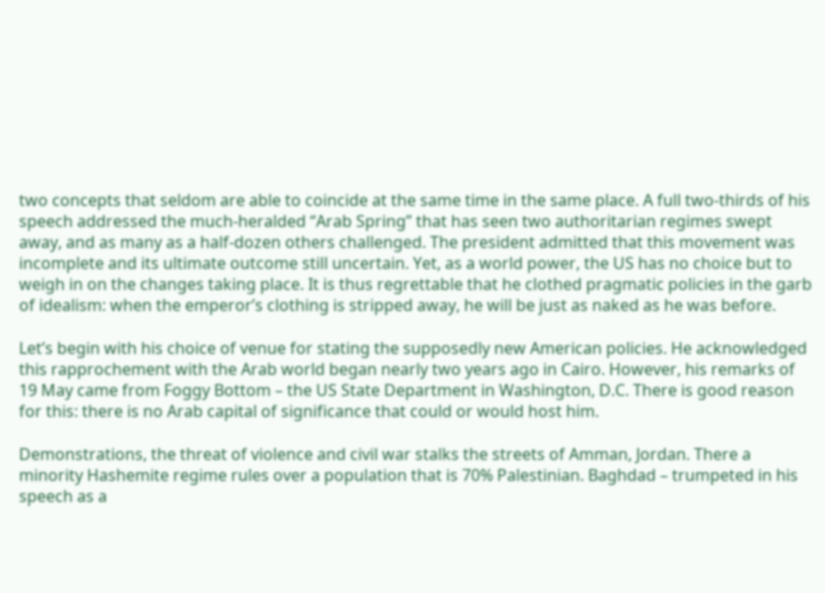two concepts that seldom are able to coincide at the same time in the same place. A full two-thirds of his speech addressed the much-heralded “Arab Spring” that has seen two authoritarian regimes swept away, and as many as a half-dozen others challenged. The president admitted that this movement was incomplete and its ultimate outcome still uncertain. Yet, as a world power, the US has no choice but to weigh in on the changes taking place. It is thus regrettable that he clothed pragmatic policies in the garb of idealism: when the emperor’s clothing is stripped away, he will be just as naked as he was before.

Let’s begin with his choice of venue for stating the supposedly new American policies. He acknowledged this rapprochement with the Arab world began nearly two years ago in Cairo. However, his remarks of 19 May came from Foggy Bottom – the US State Department in Washington, D.C. There is good reason for this: there is no Arab capital of significance that could or would host him.

Demonstrations, the threat of violence and civil war stalks the streets of Amman, Jordan. There a minority Hashemite regime rules over a population that is 70% Palestinian. Baghdad – trumpeted in his speech as a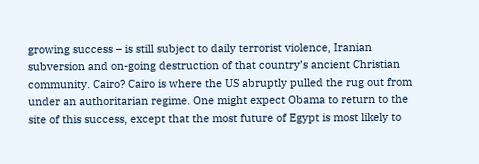growing success – is still subject to daily terrorist violence, Iranian subversion and on-going destruction of that country’s ancient Christian community. Cairo? Cairo is where the US abruptly pulled the rug out from under an authoritarian regime. One might expect Obama to return to the site of this success, except that the most future of Egypt is most likely to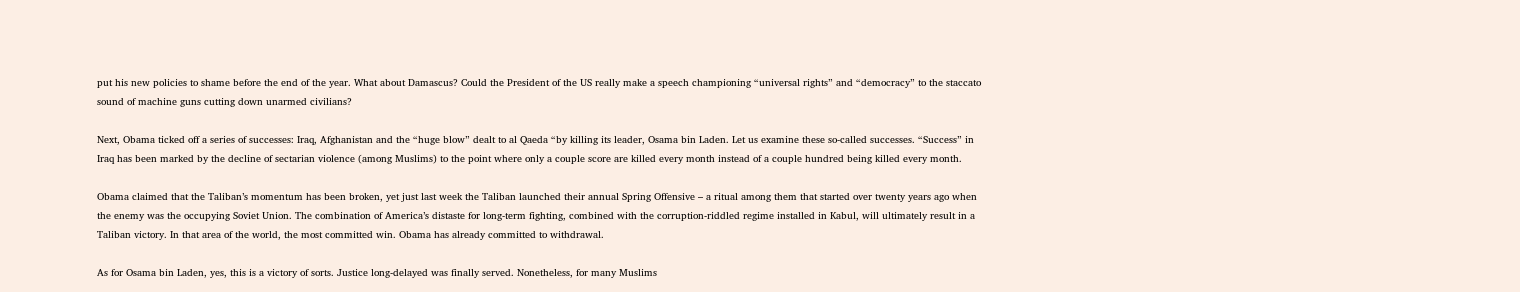put his new policies to shame before the end of the year. What about Damascus? Could the President of the US really make a speech championing “universal rights” and “democracy” to the staccato sound of machine guns cutting down unarmed civilians?

Next, Obama ticked off a series of successes: Iraq, Afghanistan and the “huge blow” dealt to al Qaeda “by killing its leader, Osama bin Laden. Let us examine these so-called successes. “Success” in Iraq has been marked by the decline of sectarian violence (among Muslims) to the point where only a couple score are killed every month instead of a couple hundred being killed every month.

Obama claimed that the Taliban’s momentum has been broken, yet just last week the Taliban launched their annual Spring Offensive – a ritual among them that started over twenty years ago when the enemy was the occupying Soviet Union. The combination of America’s distaste for long-term fighting, combined with the corruption-riddled regime installed in Kabul, will ultimately result in a Taliban victory. In that area of the world, the most committed win. Obama has already committed to withdrawal.

As for Osama bin Laden, yes, this is a victory of sorts. Justice long-delayed was finally served. Nonetheless, for many Muslims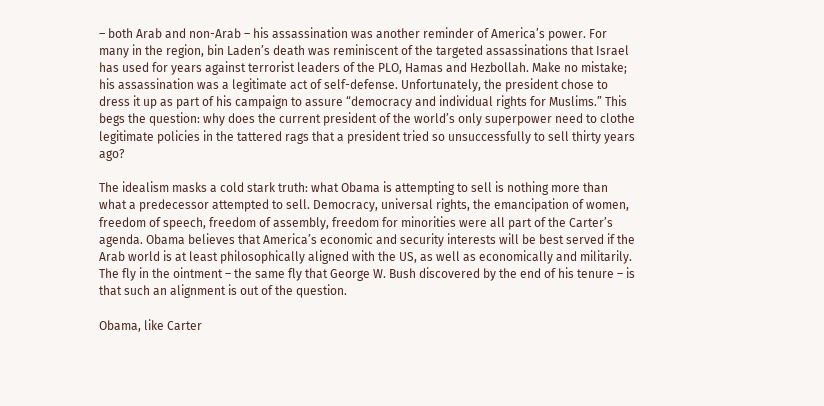– both Arab and non-Arab – his assassination was another reminder of America’s power. For many in the region, bin Laden’s death was reminiscent of the targeted assassinations that Israel has used for years against terrorist leaders of the PLO, Hamas and Hezbollah. Make no mistake; his assassination was a legitimate act of self-defense. Unfortunately, the president chose to dress it up as part of his campaign to assure “democracy and individual rights for Muslims.” This begs the question: why does the current president of the world’s only superpower need to clothe legitimate policies in the tattered rags that a president tried so unsuccessfully to sell thirty years ago?

The idealism masks a cold stark truth: what Obama is attempting to sell is nothing more than what a predecessor attempted to sell. Democracy, universal rights, the emancipation of women, freedom of speech, freedom of assembly, freedom for minorities were all part of the Carter’s agenda. Obama believes that America’s economic and security interests will be best served if the Arab world is at least philosophically aligned with the US, as well as economically and militarily. The fly in the ointment – the same fly that George W. Bush discovered by the end of his tenure – is that such an alignment is out of the question.

Obama, like Carter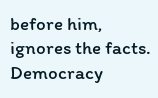before him, ignores the facts. Democracy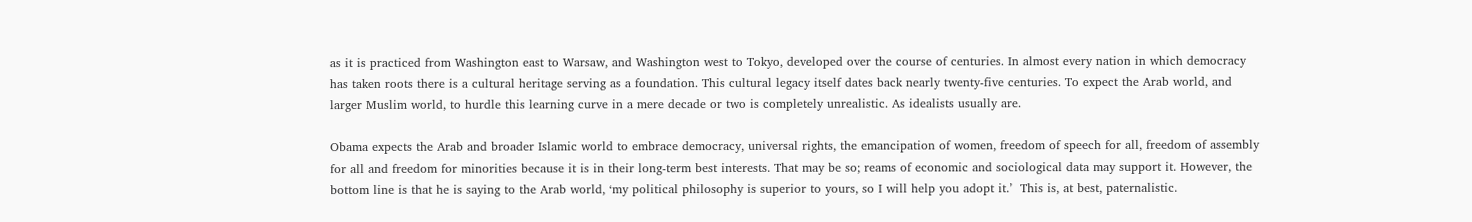as it is practiced from Washington east to Warsaw, and Washington west to Tokyo, developed over the course of centuries. In almost every nation in which democracy has taken roots there is a cultural heritage serving as a foundation. This cultural legacy itself dates back nearly twenty-five centuries. To expect the Arab world, and larger Muslim world, to hurdle this learning curve in a mere decade or two is completely unrealistic. As idealists usually are.

Obama expects the Arab and broader Islamic world to embrace democracy, universal rights, the emancipation of women, freedom of speech for all, freedom of assembly for all and freedom for minorities because it is in their long-term best interests. That may be so; reams of economic and sociological data may support it. However, the bottom line is that he is saying to the Arab world, ‘my political philosophy is superior to yours, so I will help you adopt it.’  This is, at best, paternalistic.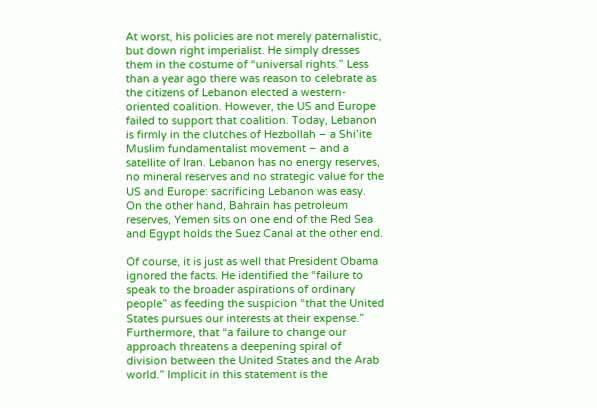At worst, his policies are not merely paternalistic, but down right imperialist. He simply dresses them in the costume of “universal rights.” Less than a year ago there was reason to celebrate as the citizens of Lebanon elected a western-oriented coalition. However, the US and Europe failed to support that coalition. Today, Lebanon is firmly in the clutches of Hezbollah – a Shi’ite Muslim fundamentalist movement – and a satellite of Iran. Lebanon has no energy reserves, no mineral reserves and no strategic value for the US and Europe: sacrificing Lebanon was easy. On the other hand, Bahrain has petroleum reserves, Yemen sits on one end of the Red Sea and Egypt holds the Suez Canal at the other end.

Of course, it is just as well that President Obama ignored the facts. He identified the “failure to speak to the broader aspirations of ordinary people” as feeding the suspicion “that the United States pursues our interests at their expense.” Furthermore, that “a failure to change our approach threatens a deepening spiral of division between the United States and the Arab world.” Implicit in this statement is the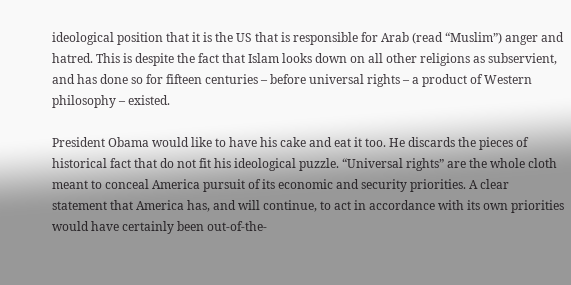ideological position that it is the US that is responsible for Arab (read “Muslim”) anger and hatred. This is despite the fact that Islam looks down on all other religions as subservient, and has done so for fifteen centuries – before universal rights – a product of Western philosophy – existed.

President Obama would like to have his cake and eat it too. He discards the pieces of historical fact that do not fit his ideological puzzle. “Universal rights” are the whole cloth meant to conceal America pursuit of its economic and security priorities. A clear statement that America has, and will continue, to act in accordance with its own priorities would have certainly been out-of-the-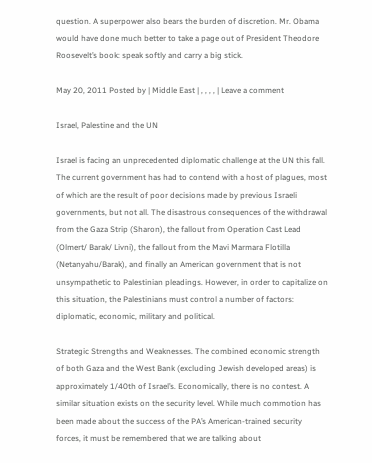question. A superpower also bears the burden of discretion. Mr. Obama would have done much better to take a page out of President Theodore Roosevelt’s book: speak softly and carry a big stick.

May 20, 2011 Posted by | Middle East | , , , , | Leave a comment

Israel, Palestine and the UN

Israel is facing an unprecedented diplomatic challenge at the UN this fall. The current government has had to contend with a host of plagues, most of which are the result of poor decisions made by previous Israeli governments, but not all. The disastrous consequences of the withdrawal from the Gaza Strip (Sharon), the fallout from Operation Cast Lead (Olmert/ Barak/ Livni), the fallout from the Mavi Marmara Flotilla (Netanyahu/Barak), and finally an American government that is not unsympathetic to Palestinian pleadings. However, in order to capitalize on this situation, the Palestinians must control a number of factors: diplomatic, economic, military and political.

Strategic Strengths and Weaknesses. The combined economic strength of both Gaza and the West Bank (excluding Jewish developed areas) is approximately 1/40th of Israel’s. Economically, there is no contest. A similar situation exists on the security level. While much commotion has been made about the success of the PA’s American-trained security forces, it must be remembered that we are talking about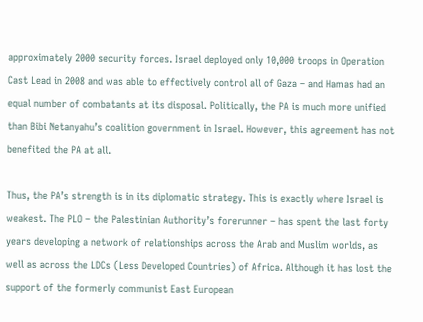approximately 2000 security forces. Israel deployed only 10,000 troops in Operation Cast Lead in 2008 and was able to effectively control all of Gaza – and Hamas had an equal number of combatants at its disposal. Politically, the PA is much more unified than Bibi Netanyahu’s coalition government in Israel. However, this agreement has not benefited the PA at all.

Thus, the PA’s strength is in its diplomatic strategy. This is exactly where Israel is weakest. The PLO – the Palestinian Authority’s forerunner – has spent the last forty years developing a network of relationships across the Arab and Muslim worlds, as well as across the LDCs (Less Developed Countries) of Africa. Although it has lost the support of the formerly communist East European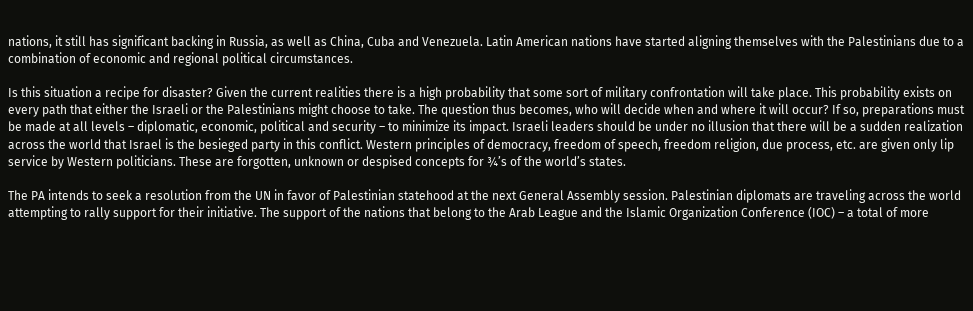nations, it still has significant backing in Russia, as well as China, Cuba and Venezuela. Latin American nations have started aligning themselves with the Palestinians due to a combination of economic and regional political circumstances.

Is this situation a recipe for disaster? Given the current realities there is a high probability that some sort of military confrontation will take place. This probability exists on every path that either the Israeli or the Palestinians might choose to take. The question thus becomes, who will decide when and where it will occur? If so, preparations must be made at all levels – diplomatic, economic, political and security – to minimize its impact. Israeli leaders should be under no illusion that there will be a sudden realization across the world that Israel is the besieged party in this conflict. Western principles of democracy, freedom of speech, freedom religion, due process, etc. are given only lip service by Western politicians. These are forgotten, unknown or despised concepts for ¾’s of the world’s states.

The PA intends to seek a resolution from the UN in favor of Palestinian statehood at the next General Assembly session. Palestinian diplomats are traveling across the world attempting to rally support for their initiative. The support of the nations that belong to the Arab League and the Islamic Organization Conference (IOC) – a total of more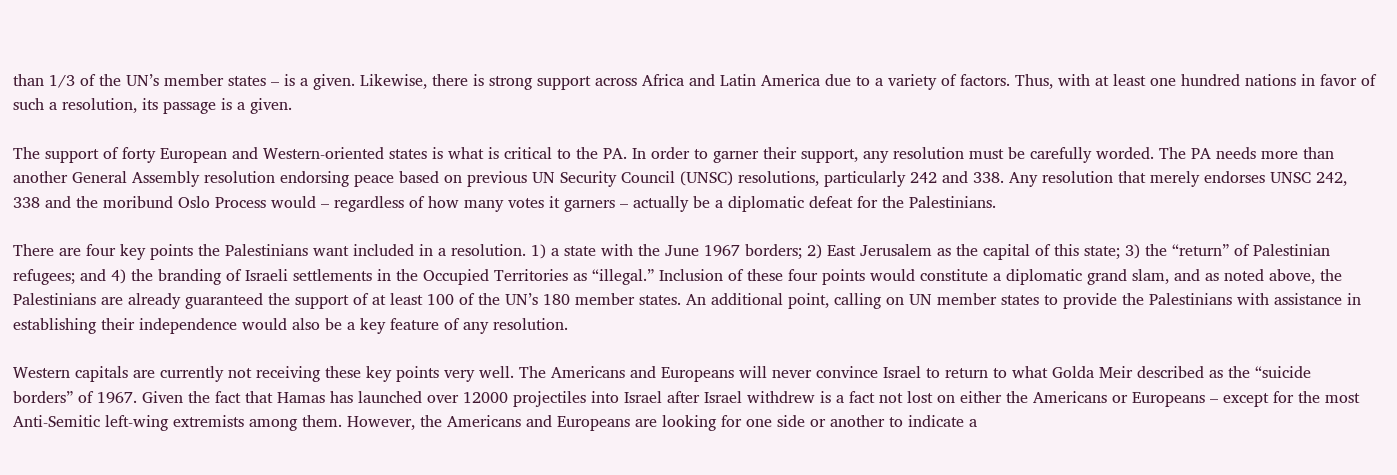than 1/3 of the UN’s member states – is a given. Likewise, there is strong support across Africa and Latin America due to a variety of factors. Thus, with at least one hundred nations in favor of such a resolution, its passage is a given.

The support of forty European and Western-oriented states is what is critical to the PA. In order to garner their support, any resolution must be carefully worded. The PA needs more than another General Assembly resolution endorsing peace based on previous UN Security Council (UNSC) resolutions, particularly 242 and 338. Any resolution that merely endorses UNSC 242, 338 and the moribund Oslo Process would – regardless of how many votes it garners – actually be a diplomatic defeat for the Palestinians.

There are four key points the Palestinians want included in a resolution. 1) a state with the June 1967 borders; 2) East Jerusalem as the capital of this state; 3) the “return” of Palestinian refugees; and 4) the branding of Israeli settlements in the Occupied Territories as “illegal.” Inclusion of these four points would constitute a diplomatic grand slam, and as noted above, the Palestinians are already guaranteed the support of at least 100 of the UN’s 180 member states. An additional point, calling on UN member states to provide the Palestinians with assistance in establishing their independence would also be a key feature of any resolution.

Western capitals are currently not receiving these key points very well. The Americans and Europeans will never convince Israel to return to what Golda Meir described as the “suicide borders” of 1967. Given the fact that Hamas has launched over 12000 projectiles into Israel after Israel withdrew is a fact not lost on either the Americans or Europeans – except for the most Anti-Semitic left-wing extremists among them. However, the Americans and Europeans are looking for one side or another to indicate a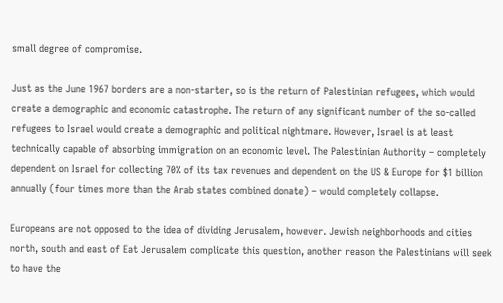small degree of compromise.

Just as the June 1967 borders are a non-starter, so is the return of Palestinian refugees, which would create a demographic and economic catastrophe. The return of any significant number of the so-called refugees to Israel would create a demographic and political nightmare. However, Israel is at least technically capable of absorbing immigration on an economic level. The Palestinian Authority – completely dependent on Israel for collecting 70% of its tax revenues and dependent on the US & Europe for $1 billion annually (four times more than the Arab states combined donate) – would completely collapse.

Europeans are not opposed to the idea of dividing Jerusalem, however. Jewish neighborhoods and cities north, south and east of Eat Jerusalem complicate this question, another reason the Palestinians will seek to have the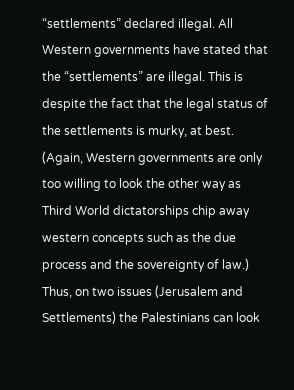“settlements” declared illegal. All Western governments have stated that the “settlements” are illegal. This is despite the fact that the legal status of the settlements is murky, at best. (Again, Western governments are only too willing to look the other way as Third World dictatorships chip away western concepts such as the due process and the sovereignty of law.) Thus, on two issues (Jerusalem and Settlements) the Palestinians can look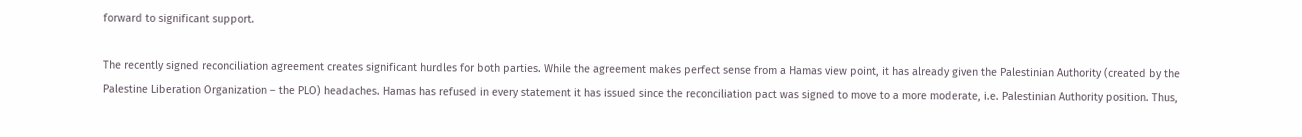forward to significant support.

The recently signed reconciliation agreement creates significant hurdles for both parties. While the agreement makes perfect sense from a Hamas view point, it has already given the Palestinian Authority (created by the Palestine Liberation Organization – the PLO) headaches. Hamas has refused in every statement it has issued since the reconciliation pact was signed to move to a more moderate, i.e. Palestinian Authority position. Thus,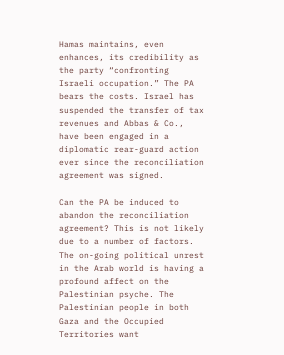Hamas maintains, even enhances, its credibility as the party “confronting Israeli occupation.” The PA bears the costs. Israel has suspended the transfer of tax revenues and Abbas & Co., have been engaged in a diplomatic rear-guard action ever since the reconciliation agreement was signed.

Can the PA be induced to abandon the reconciliation agreement? This is not likely due to a number of factors. The on-going political unrest in the Arab world is having a profound affect on the Palestinian psyche. The Palestinian people in both Gaza and the Occupied Territories want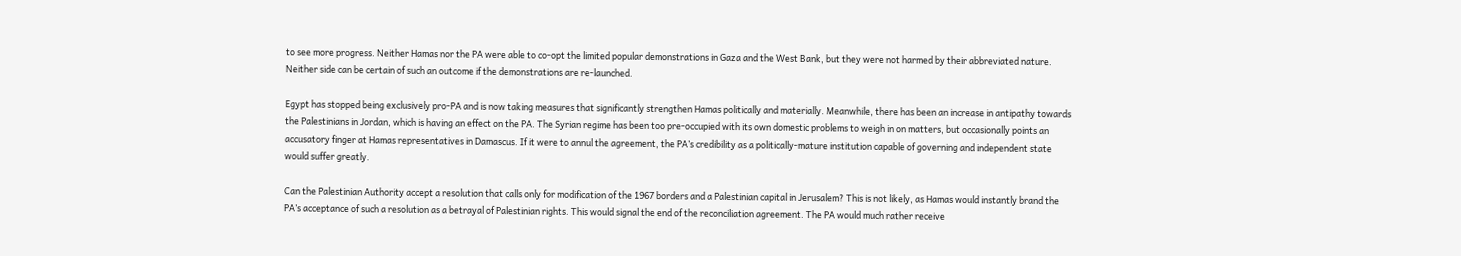to see more progress. Neither Hamas nor the PA were able to co-opt the limited popular demonstrations in Gaza and the West Bank, but they were not harmed by their abbreviated nature. Neither side can be certain of such an outcome if the demonstrations are re-launched.

Egypt has stopped being exclusively pro-PA and is now taking measures that significantly strengthen Hamas politically and materially. Meanwhile, there has been an increase in antipathy towards the Palestinians in Jordan, which is having an effect on the PA. The Syrian regime has been too pre-occupied with its own domestic problems to weigh in on matters, but occasionally points an accusatory finger at Hamas representatives in Damascus. If it were to annul the agreement, the PA’s credibility as a politically-mature institution capable of governing and independent state would suffer greatly.

Can the Palestinian Authority accept a resolution that calls only for modification of the 1967 borders and a Palestinian capital in Jerusalem? This is not likely, as Hamas would instantly brand the PA’s acceptance of such a resolution as a betrayal of Palestinian rights. This would signal the end of the reconciliation agreement. The PA would much rather receive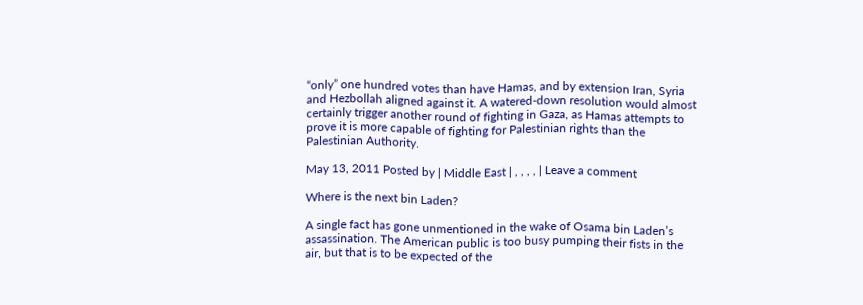“only” one hundred votes than have Hamas, and by extension Iran, Syria and Hezbollah aligned against it. A watered-down resolution would almost certainly trigger another round of fighting in Gaza, as Hamas attempts to prove it is more capable of fighting for Palestinian rights than the Palestinian Authority.

May 13, 2011 Posted by | Middle East | , , , , | Leave a comment

Where is the next bin Laden?

A single fact has gone unmentioned in the wake of Osama bin Laden’s assassination. The American public is too busy pumping their fists in the air, but that is to be expected of the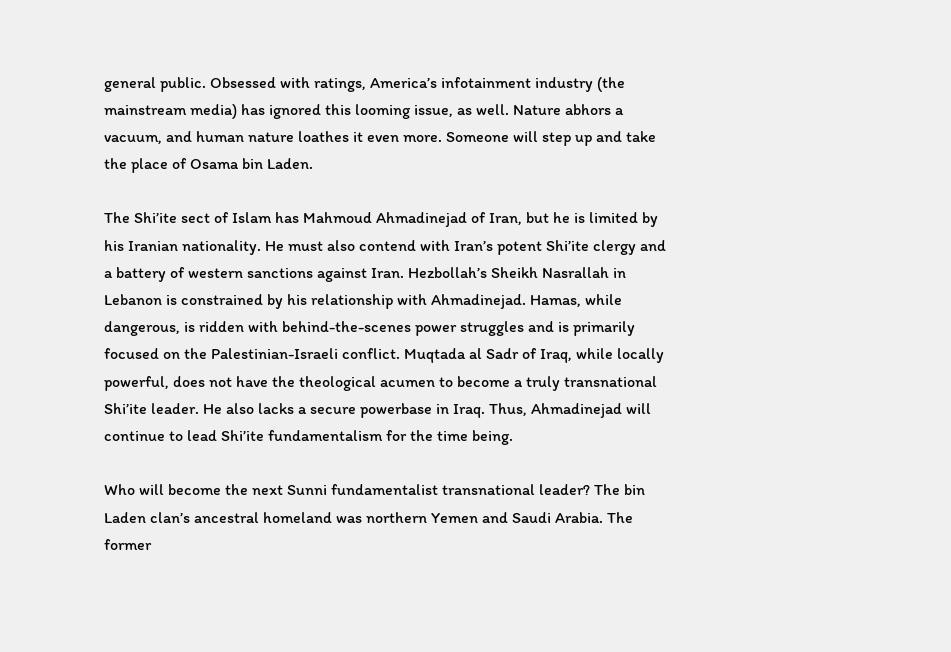general public. Obsessed with ratings, America’s infotainment industry (the mainstream media) has ignored this looming issue, as well. Nature abhors a vacuum, and human nature loathes it even more. Someone will step up and take the place of Osama bin Laden.

The Shi’ite sect of Islam has Mahmoud Ahmadinejad of Iran, but he is limited by his Iranian nationality. He must also contend with Iran’s potent Shi’ite clergy and a battery of western sanctions against Iran. Hezbollah’s Sheikh Nasrallah in Lebanon is constrained by his relationship with Ahmadinejad. Hamas, while dangerous, is ridden with behind-the-scenes power struggles and is primarily focused on the Palestinian-Israeli conflict. Muqtada al Sadr of Iraq, while locally powerful, does not have the theological acumen to become a truly transnational Shi’ite leader. He also lacks a secure powerbase in Iraq. Thus, Ahmadinejad will continue to lead Shi’ite fundamentalism for the time being.

Who will become the next Sunni fundamentalist transnational leader? The bin Laden clan’s ancestral homeland was northern Yemen and Saudi Arabia. The former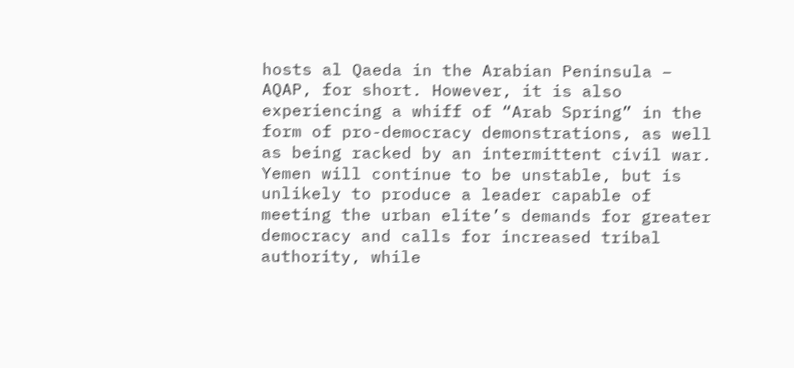hosts al Qaeda in the Arabian Peninsula – AQAP, for short. However, it is also experiencing a whiff of “Arab Spring” in the form of pro-democracy demonstrations, as well as being racked by an intermittent civil war. Yemen will continue to be unstable, but is unlikely to produce a leader capable of meeting the urban elite’s demands for greater democracy and calls for increased tribal authority, while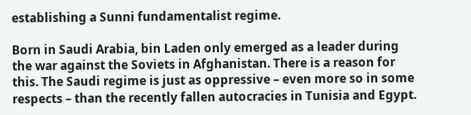establishing a Sunni fundamentalist regime.

Born in Saudi Arabia, bin Laden only emerged as a leader during the war against the Soviets in Afghanistan. There is a reason for this. The Saudi regime is just as oppressive – even more so in some respects – than the recently fallen autocracies in Tunisia and Egypt.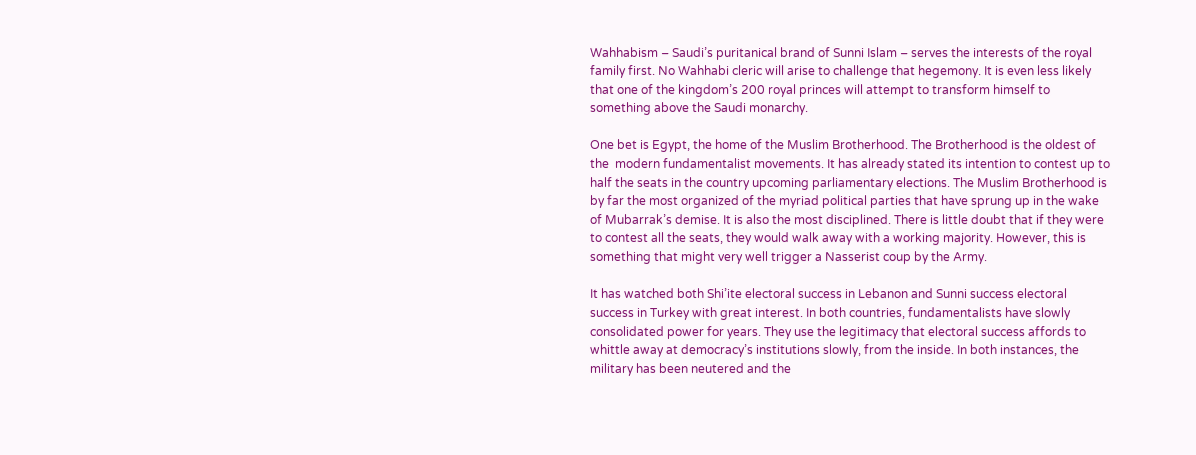Wahhabism – Saudi’s puritanical brand of Sunni Islam – serves the interests of the royal family first. No Wahhabi cleric will arise to challenge that hegemony. It is even less likely that one of the kingdom’s 200 royal princes will attempt to transform himself to something above the Saudi monarchy.

One bet is Egypt, the home of the Muslim Brotherhood. The Brotherhood is the oldest of the  modern fundamentalist movements. It has already stated its intention to contest up to half the seats in the country upcoming parliamentary elections. The Muslim Brotherhood is by far the most organized of the myriad political parties that have sprung up in the wake of Mubarrak’s demise. It is also the most disciplined. There is little doubt that if they were to contest all the seats, they would walk away with a working majority. However, this is something that might very well trigger a Nasserist coup by the Army.

It has watched both Shi’ite electoral success in Lebanon and Sunni success electoral success in Turkey with great interest. In both countries, fundamentalists have slowly consolidated power for years. They use the legitimacy that electoral success affords to whittle away at democracy’s institutions slowly, from the inside. In both instances, the military has been neutered and the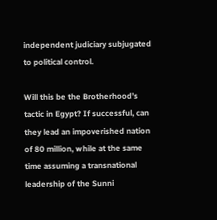independent judiciary subjugated to political control.

Will this be the Brotherhood’s tactic in Egypt? If successful, can they lead an impoverished nation of 80 million, while at the same time assuming a transnational leadership of the Sunni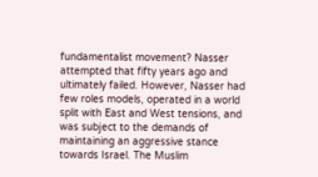fundamentalist movement? Nasser attempted that fifty years ago and ultimately failed. However, Nasser had few roles models, operated in a world split with East and West tensions, and was subject to the demands of maintaining an aggressive stance towards Israel. The Muslim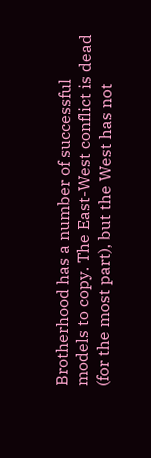Brotherhood has a number of successful models to copy. The East-West conflict is dead (for the most part), but the West has not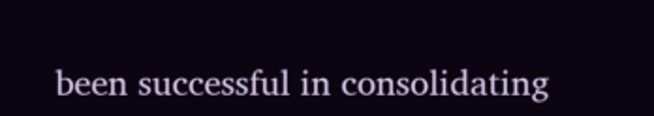been successful in consolidating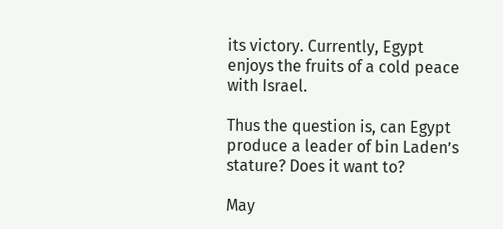its victory. Currently, Egypt enjoys the fruits of a cold peace with Israel.

Thus the question is, can Egypt produce a leader of bin Laden’s stature? Does it want to?

May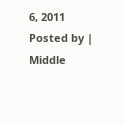6, 2011 Posted by | Middle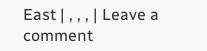East | , , , | Leave a comment